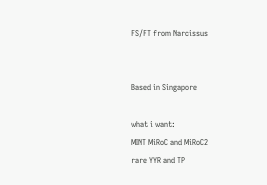FS/FT from Narcissus


Based in Singapore

what i want:
MINT MiRoC and MiRoC2
rare YYR and TP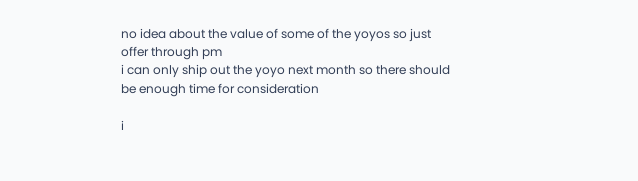no idea about the value of some of the yoyos so just offer through pm
i can only ship out the yoyo next month so there should be enough time for consideration

i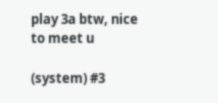play 3a btw, nice to meet u

(system) #3